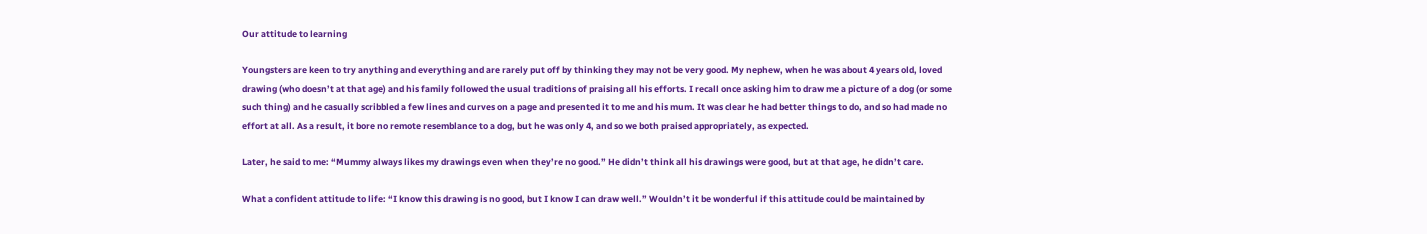Our attitude to learning

Youngsters are keen to try anything and everything and are rarely put off by thinking they may not be very good. My nephew, when he was about 4 years old, loved drawing (who doesn’t at that age) and his family followed the usual traditions of praising all his efforts. I recall once asking him to draw me a picture of a dog (or some such thing) and he casually scribbled a few lines and curves on a page and presented it to me and his mum. It was clear he had better things to do, and so had made no effort at all. As a result, it bore no remote resemblance to a dog, but he was only 4, and so we both praised appropriately, as expected.

Later, he said to me: “Mummy always likes my drawings even when they’re no good.” He didn’t think all his drawings were good, but at that age, he didn’t care.

What a confident attitude to life: “I know this drawing is no good, but I know I can draw well.” Wouldn’t it be wonderful if this attitude could be maintained by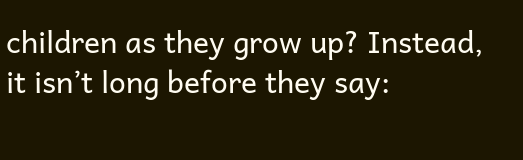children as they grow up? Instead, it isn’t long before they say: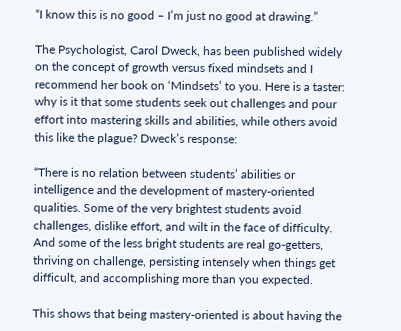“I know this is no good – I’m just no good at drawing.”

The Psychologist, Carol Dweck, has been published widely on the concept of growth versus fixed mindsets and I recommend her book on ‘Mindsets’ to you. Here is a taster: why is it that some students seek out challenges and pour effort into mastering skills and abilities, while others avoid this like the plague? Dweck’s response:

“There is no relation between students’ abilities or intelligence and the development of mastery-oriented qualities. Some of the very brightest students avoid challenges, dislike effort, and wilt in the face of difficulty. And some of the less bright students are real go-getters, thriving on challenge, persisting intensely when things get difficult, and accomplishing more than you expected.

This shows that being mastery-oriented is about having the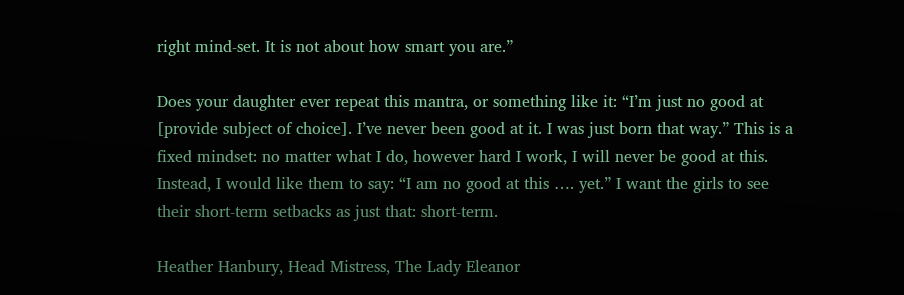right mind-set. It is not about how smart you are.”

Does your daughter ever repeat this mantra, or something like it: “I’m just no good at [provide subject of choice]. I’ve never been good at it. I was just born that way.” This is a fixed mindset: no matter what I do, however hard I work, I will never be good at this. Instead, I would like them to say: “I am no good at this …. yet.” I want the girls to see their short-term setbacks as just that: short-term.

Heather Hanbury, Head Mistress, The Lady Eleanor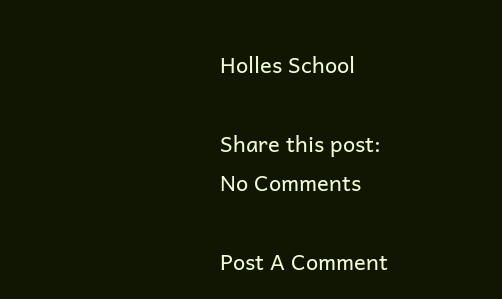Holles School

Share this post:
No Comments

Post A Comment